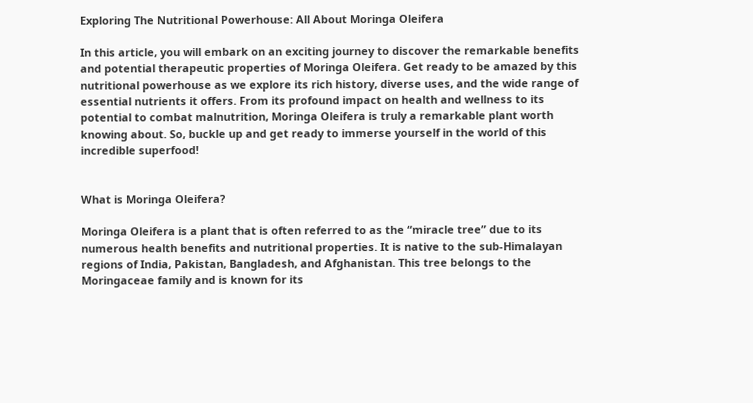Exploring The Nutritional Powerhouse: All About Moringa Oleifera

In this article, you will embark on an exciting journey to discover the remarkable benefits and potential therapeutic properties of Moringa Oleifera. Get ready to be amazed by this nutritional powerhouse as we explore its rich history, diverse uses, and the wide range of essential nutrients it offers. From its profound impact on health and wellness to its potential to combat malnutrition, Moringa Oleifera is truly a remarkable plant worth knowing about. So, buckle up and get ready to immerse yourself in the world of this incredible superfood!


What is Moringa Oleifera?

Moringa Oleifera is a plant that is often referred to as the “miracle tree” due to its numerous health benefits and nutritional properties. It is native to the sub-Himalayan regions of India, Pakistan, Bangladesh, and Afghanistan. This tree belongs to the Moringaceae family and is known for its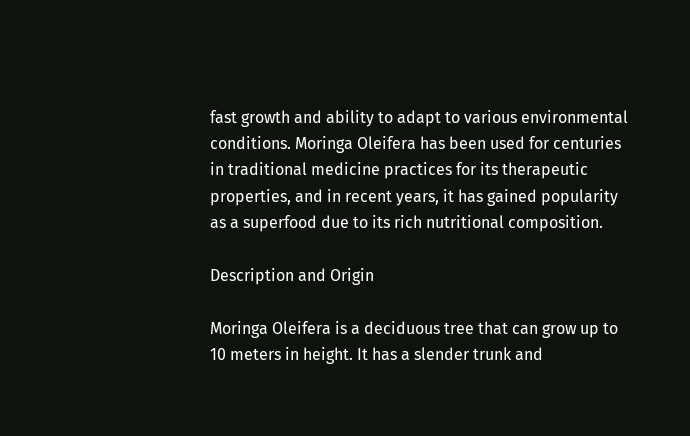fast growth and ability to adapt to various environmental conditions. Moringa Oleifera has been used for centuries in traditional medicine practices for its therapeutic properties, and in recent years, it has gained popularity as a superfood due to its rich nutritional composition.

Description and Origin

Moringa Oleifera is a deciduous tree that can grow up to 10 meters in height. It has a slender trunk and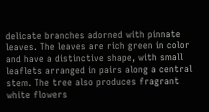delicate branches adorned with pinnate leaves. The leaves are rich green in color and have a distinctive shape, with small leaflets arranged in pairs along a central stem. The tree also produces fragrant white flowers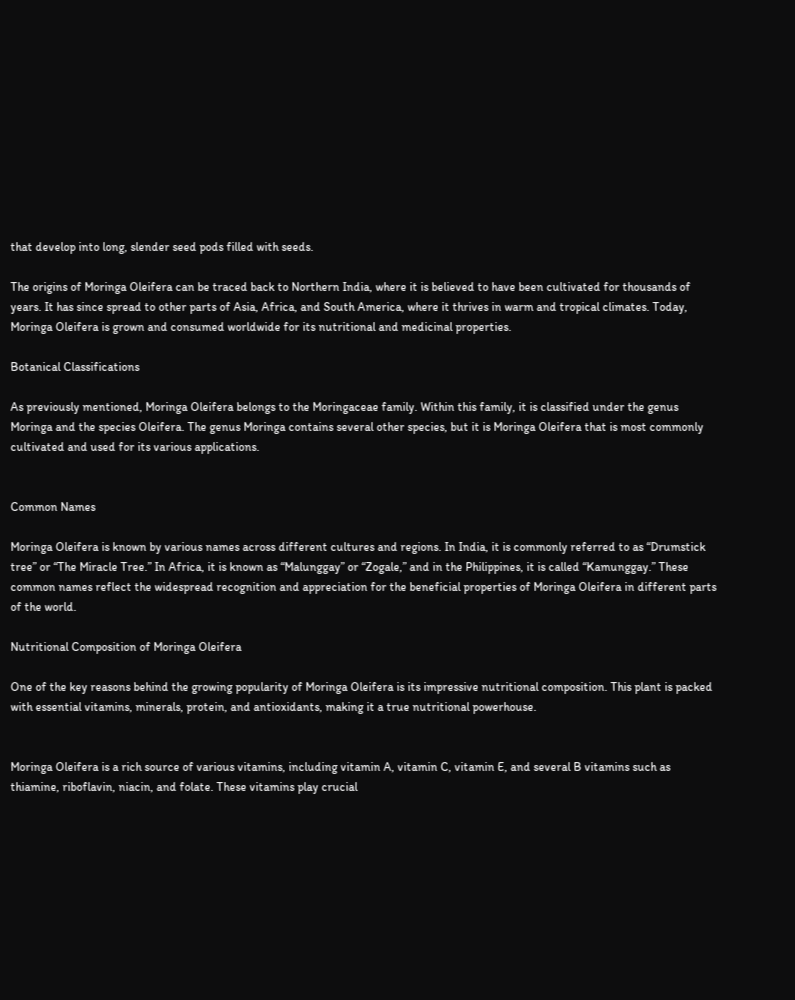that develop into long, slender seed pods filled with seeds.

The origins of Moringa Oleifera can be traced back to Northern India, where it is believed to have been cultivated for thousands of years. It has since spread to other parts of Asia, Africa, and South America, where it thrives in warm and tropical climates. Today, Moringa Oleifera is grown and consumed worldwide for its nutritional and medicinal properties.

Botanical Classifications

As previously mentioned, Moringa Oleifera belongs to the Moringaceae family. Within this family, it is classified under the genus Moringa and the species Oleifera. The genus Moringa contains several other species, but it is Moringa Oleifera that is most commonly cultivated and used for its various applications.


Common Names

Moringa Oleifera is known by various names across different cultures and regions. In India, it is commonly referred to as “Drumstick tree” or “The Miracle Tree.” In Africa, it is known as “Malunggay” or “Zogale,” and in the Philippines, it is called “Kamunggay.” These common names reflect the widespread recognition and appreciation for the beneficial properties of Moringa Oleifera in different parts of the world.

Nutritional Composition of Moringa Oleifera

One of the key reasons behind the growing popularity of Moringa Oleifera is its impressive nutritional composition. This plant is packed with essential vitamins, minerals, protein, and antioxidants, making it a true nutritional powerhouse.


Moringa Oleifera is a rich source of various vitamins, including vitamin A, vitamin C, vitamin E, and several B vitamins such as thiamine, riboflavin, niacin, and folate. These vitamins play crucial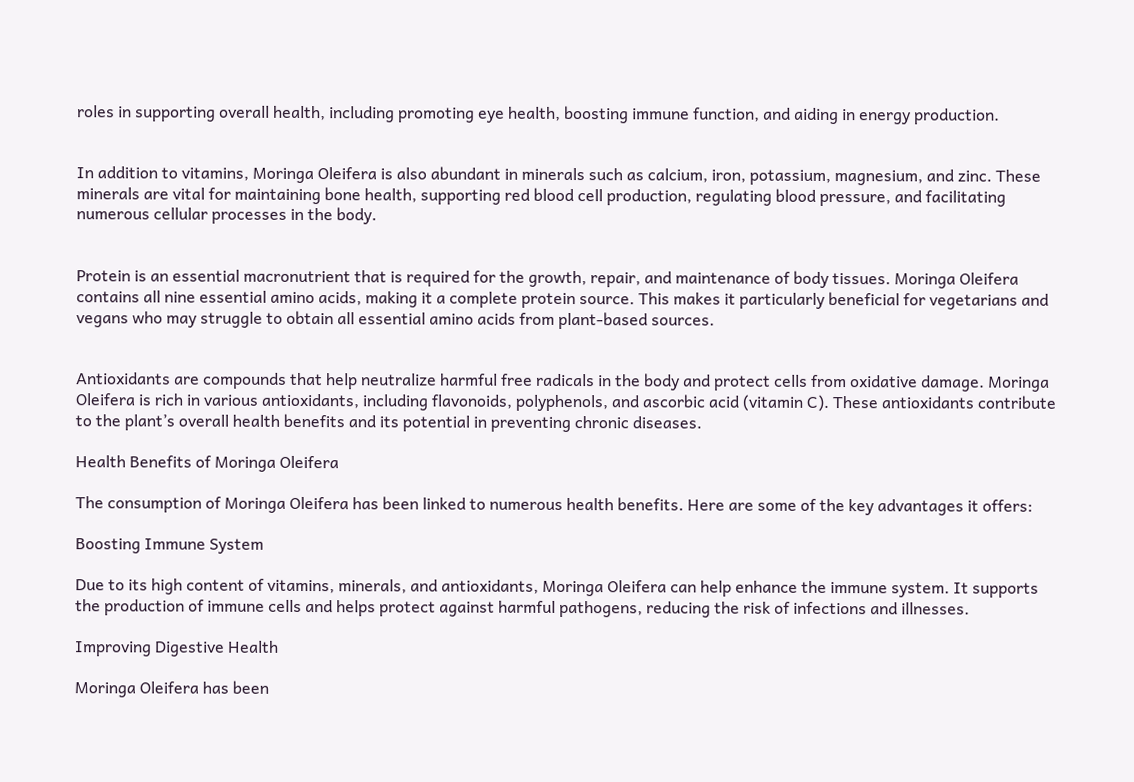roles in supporting overall health, including promoting eye health, boosting immune function, and aiding in energy production.


In addition to vitamins, Moringa Oleifera is also abundant in minerals such as calcium, iron, potassium, magnesium, and zinc. These minerals are vital for maintaining bone health, supporting red blood cell production, regulating blood pressure, and facilitating numerous cellular processes in the body.


Protein is an essential macronutrient that is required for the growth, repair, and maintenance of body tissues. Moringa Oleifera contains all nine essential amino acids, making it a complete protein source. This makes it particularly beneficial for vegetarians and vegans who may struggle to obtain all essential amino acids from plant-based sources.


Antioxidants are compounds that help neutralize harmful free radicals in the body and protect cells from oxidative damage. Moringa Oleifera is rich in various antioxidants, including flavonoids, polyphenols, and ascorbic acid (vitamin C). These antioxidants contribute to the plant’s overall health benefits and its potential in preventing chronic diseases.

Health Benefits of Moringa Oleifera

The consumption of Moringa Oleifera has been linked to numerous health benefits. Here are some of the key advantages it offers:

Boosting Immune System

Due to its high content of vitamins, minerals, and antioxidants, Moringa Oleifera can help enhance the immune system. It supports the production of immune cells and helps protect against harmful pathogens, reducing the risk of infections and illnesses.

Improving Digestive Health

Moringa Oleifera has been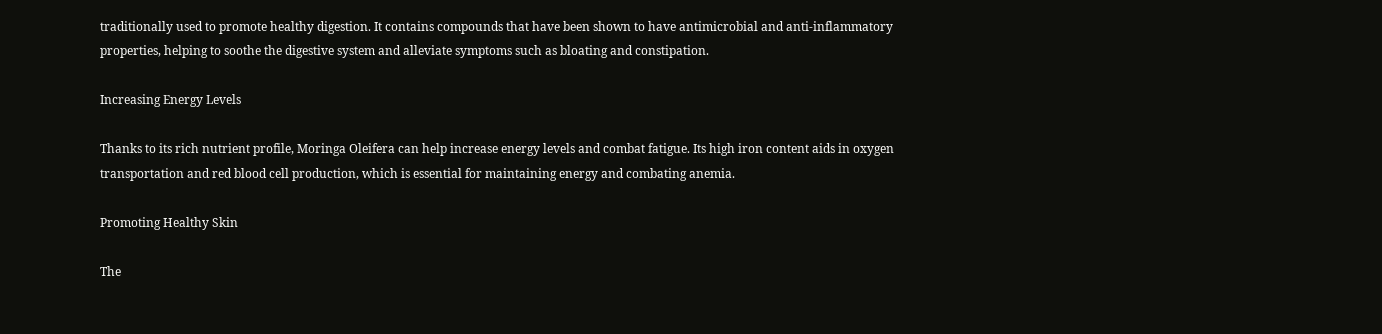traditionally used to promote healthy digestion. It contains compounds that have been shown to have antimicrobial and anti-inflammatory properties, helping to soothe the digestive system and alleviate symptoms such as bloating and constipation.

Increasing Energy Levels

Thanks to its rich nutrient profile, Moringa Oleifera can help increase energy levels and combat fatigue. Its high iron content aids in oxygen transportation and red blood cell production, which is essential for maintaining energy and combating anemia.

Promoting Healthy Skin

The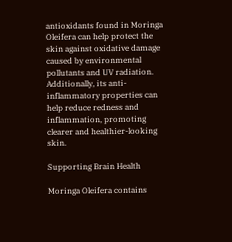antioxidants found in Moringa Oleifera can help protect the skin against oxidative damage caused by environmental pollutants and UV radiation. Additionally, its anti-inflammatory properties can help reduce redness and inflammation, promoting clearer and healthier-looking skin.

Supporting Brain Health

Moringa Oleifera contains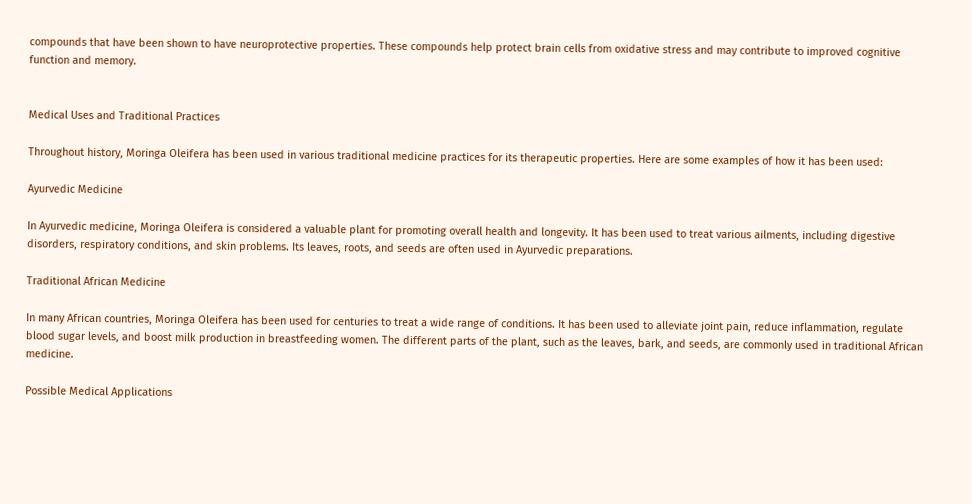compounds that have been shown to have neuroprotective properties. These compounds help protect brain cells from oxidative stress and may contribute to improved cognitive function and memory.


Medical Uses and Traditional Practices

Throughout history, Moringa Oleifera has been used in various traditional medicine practices for its therapeutic properties. Here are some examples of how it has been used:

Ayurvedic Medicine

In Ayurvedic medicine, Moringa Oleifera is considered a valuable plant for promoting overall health and longevity. It has been used to treat various ailments, including digestive disorders, respiratory conditions, and skin problems. Its leaves, roots, and seeds are often used in Ayurvedic preparations.

Traditional African Medicine

In many African countries, Moringa Oleifera has been used for centuries to treat a wide range of conditions. It has been used to alleviate joint pain, reduce inflammation, regulate blood sugar levels, and boost milk production in breastfeeding women. The different parts of the plant, such as the leaves, bark, and seeds, are commonly used in traditional African medicine.

Possible Medical Applications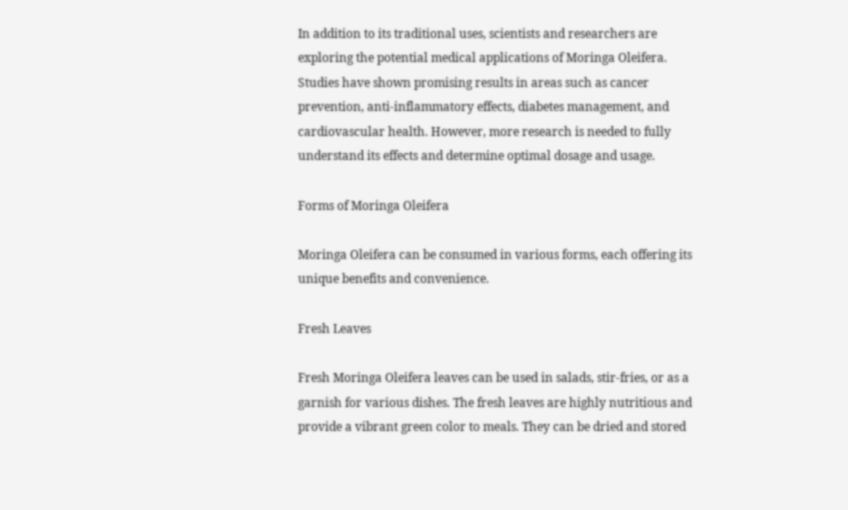In addition to its traditional uses, scientists and researchers are exploring the potential medical applications of Moringa Oleifera. Studies have shown promising results in areas such as cancer prevention, anti-inflammatory effects, diabetes management, and cardiovascular health. However, more research is needed to fully understand its effects and determine optimal dosage and usage.

Forms of Moringa Oleifera

Moringa Oleifera can be consumed in various forms, each offering its unique benefits and convenience.

Fresh Leaves

Fresh Moringa Oleifera leaves can be used in salads, stir-fries, or as a garnish for various dishes. The fresh leaves are highly nutritious and provide a vibrant green color to meals. They can be dried and stored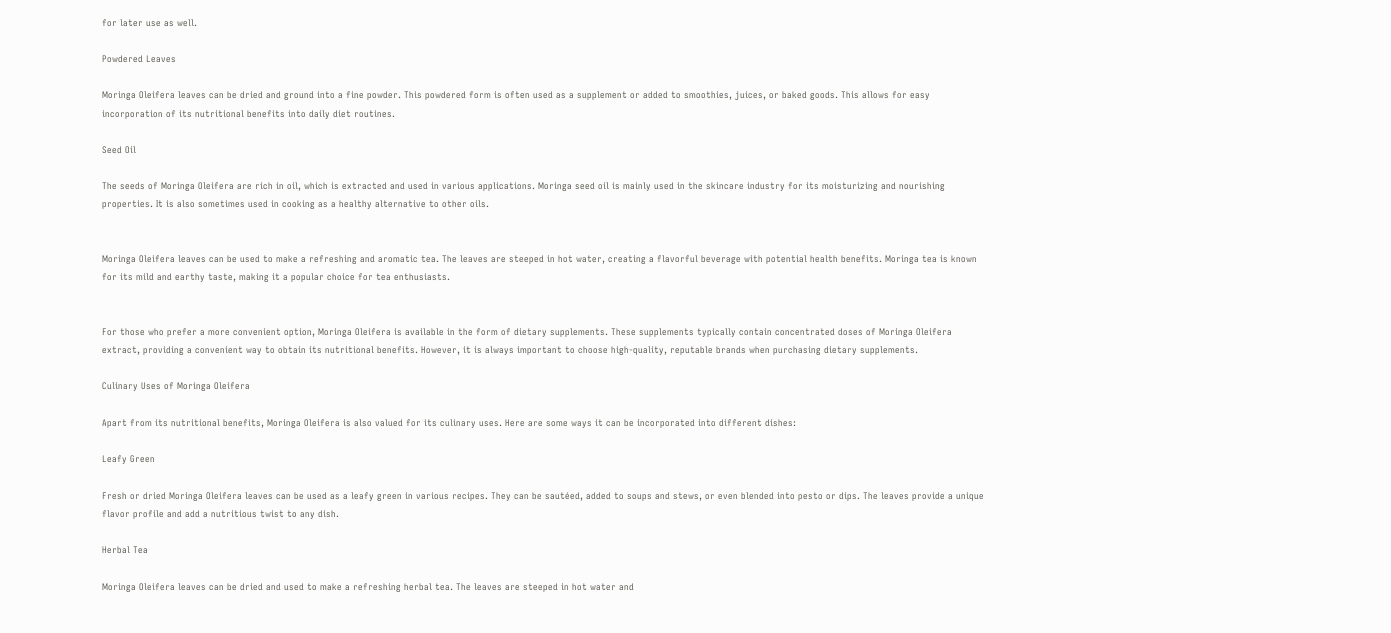for later use as well.

Powdered Leaves

Moringa Oleifera leaves can be dried and ground into a fine powder. This powdered form is often used as a supplement or added to smoothies, juices, or baked goods. This allows for easy incorporation of its nutritional benefits into daily diet routines.

Seed Oil

The seeds of Moringa Oleifera are rich in oil, which is extracted and used in various applications. Moringa seed oil is mainly used in the skincare industry for its moisturizing and nourishing properties. It is also sometimes used in cooking as a healthy alternative to other oils.


Moringa Oleifera leaves can be used to make a refreshing and aromatic tea. The leaves are steeped in hot water, creating a flavorful beverage with potential health benefits. Moringa tea is known for its mild and earthy taste, making it a popular choice for tea enthusiasts.


For those who prefer a more convenient option, Moringa Oleifera is available in the form of dietary supplements. These supplements typically contain concentrated doses of Moringa Oleifera extract, providing a convenient way to obtain its nutritional benefits. However, it is always important to choose high-quality, reputable brands when purchasing dietary supplements.

Culinary Uses of Moringa Oleifera

Apart from its nutritional benefits, Moringa Oleifera is also valued for its culinary uses. Here are some ways it can be incorporated into different dishes:

Leafy Green

Fresh or dried Moringa Oleifera leaves can be used as a leafy green in various recipes. They can be sautéed, added to soups and stews, or even blended into pesto or dips. The leaves provide a unique flavor profile and add a nutritious twist to any dish.

Herbal Tea

Moringa Oleifera leaves can be dried and used to make a refreshing herbal tea. The leaves are steeped in hot water and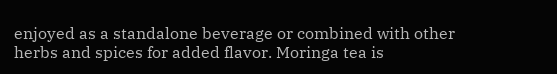enjoyed as a standalone beverage or combined with other herbs and spices for added flavor. Moringa tea is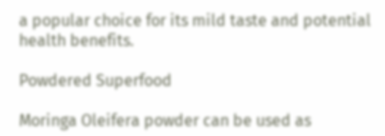a popular choice for its mild taste and potential health benefits.

Powdered Superfood

Moringa Oleifera powder can be used as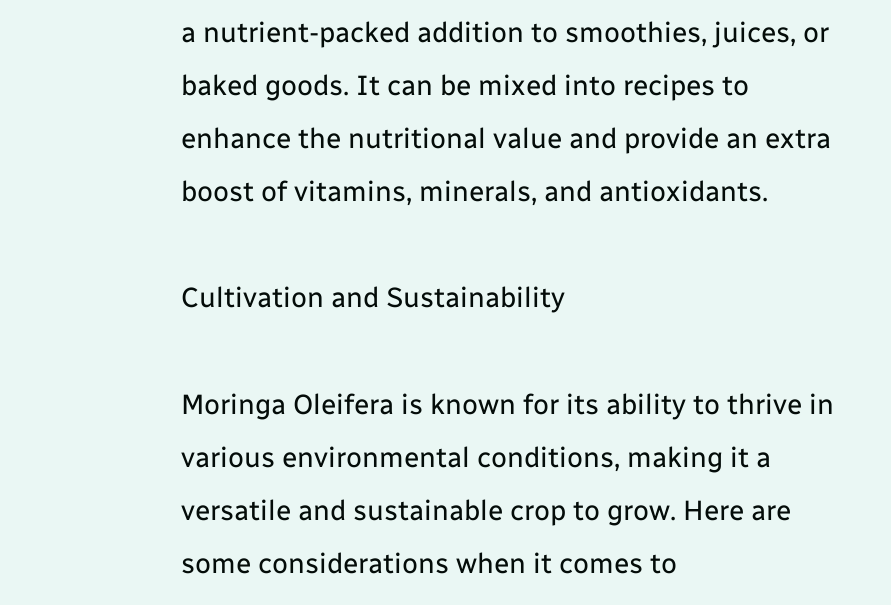a nutrient-packed addition to smoothies, juices, or baked goods. It can be mixed into recipes to enhance the nutritional value and provide an extra boost of vitamins, minerals, and antioxidants.

Cultivation and Sustainability

Moringa Oleifera is known for its ability to thrive in various environmental conditions, making it a versatile and sustainable crop to grow. Here are some considerations when it comes to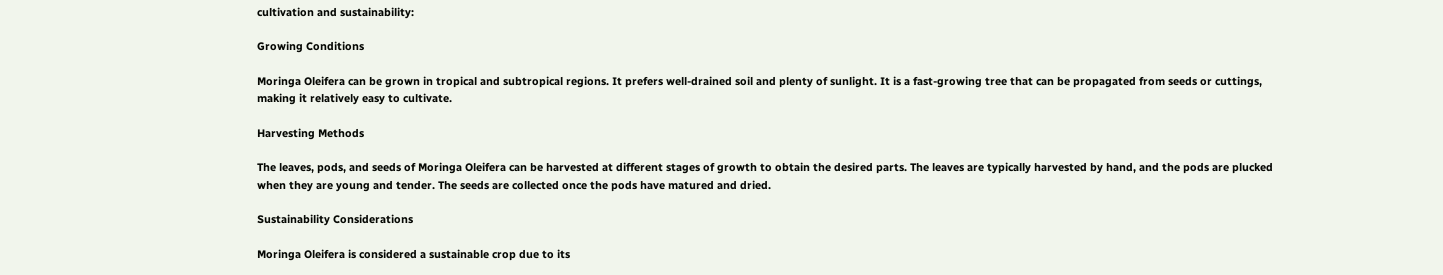cultivation and sustainability:

Growing Conditions

Moringa Oleifera can be grown in tropical and subtropical regions. It prefers well-drained soil and plenty of sunlight. It is a fast-growing tree that can be propagated from seeds or cuttings, making it relatively easy to cultivate.

Harvesting Methods

The leaves, pods, and seeds of Moringa Oleifera can be harvested at different stages of growth to obtain the desired parts. The leaves are typically harvested by hand, and the pods are plucked when they are young and tender. The seeds are collected once the pods have matured and dried.

Sustainability Considerations

Moringa Oleifera is considered a sustainable crop due to its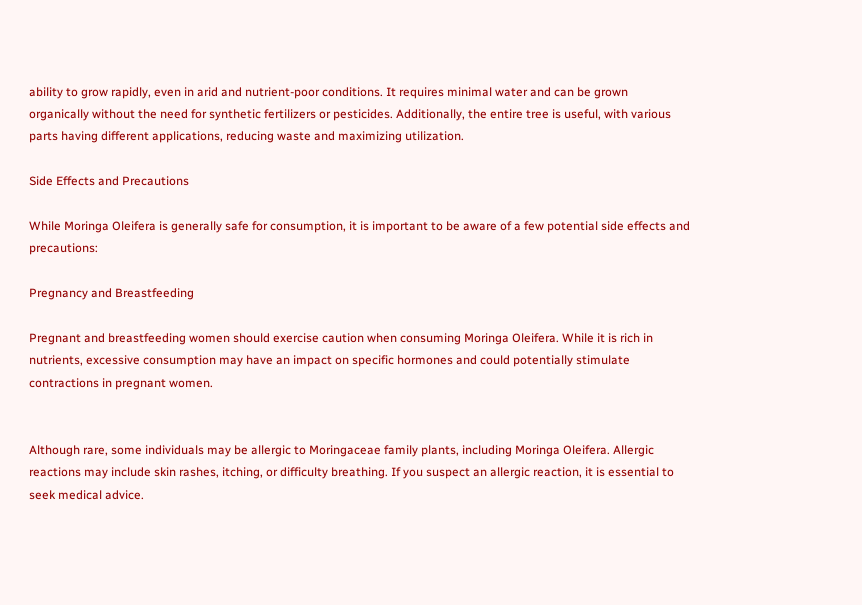ability to grow rapidly, even in arid and nutrient-poor conditions. It requires minimal water and can be grown organically without the need for synthetic fertilizers or pesticides. Additionally, the entire tree is useful, with various parts having different applications, reducing waste and maximizing utilization.

Side Effects and Precautions

While Moringa Oleifera is generally safe for consumption, it is important to be aware of a few potential side effects and precautions:

Pregnancy and Breastfeeding

Pregnant and breastfeeding women should exercise caution when consuming Moringa Oleifera. While it is rich in nutrients, excessive consumption may have an impact on specific hormones and could potentially stimulate contractions in pregnant women.


Although rare, some individuals may be allergic to Moringaceae family plants, including Moringa Oleifera. Allergic reactions may include skin rashes, itching, or difficulty breathing. If you suspect an allergic reaction, it is essential to seek medical advice.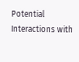Potential Interactions with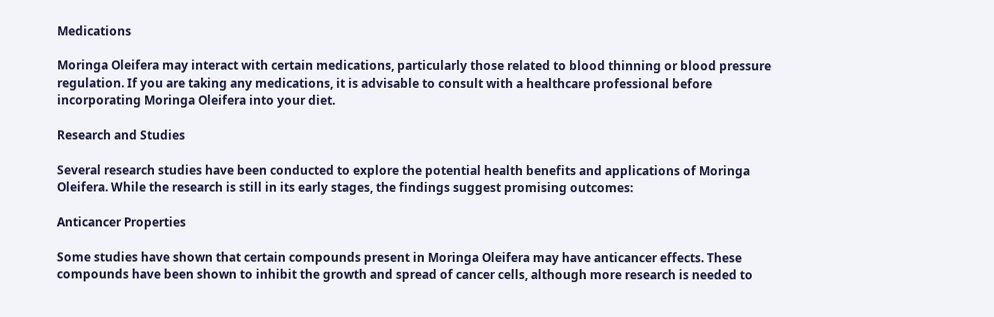Medications

Moringa Oleifera may interact with certain medications, particularly those related to blood thinning or blood pressure regulation. If you are taking any medications, it is advisable to consult with a healthcare professional before incorporating Moringa Oleifera into your diet.

Research and Studies

Several research studies have been conducted to explore the potential health benefits and applications of Moringa Oleifera. While the research is still in its early stages, the findings suggest promising outcomes:

Anticancer Properties

Some studies have shown that certain compounds present in Moringa Oleifera may have anticancer effects. These compounds have been shown to inhibit the growth and spread of cancer cells, although more research is needed to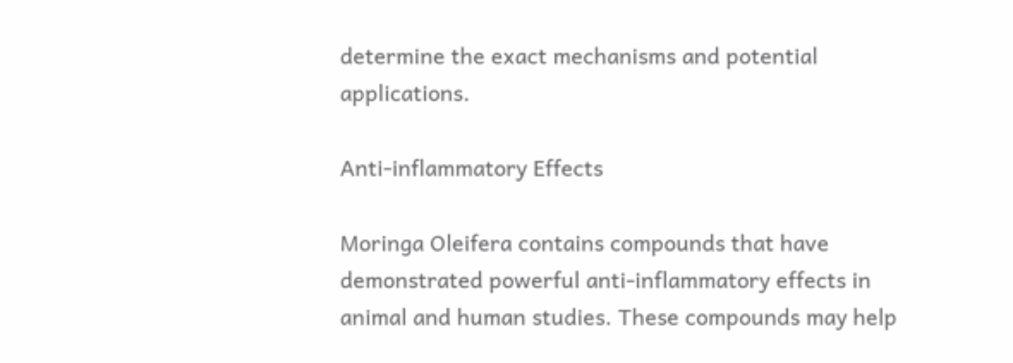determine the exact mechanisms and potential applications.

Anti-inflammatory Effects

Moringa Oleifera contains compounds that have demonstrated powerful anti-inflammatory effects in animal and human studies. These compounds may help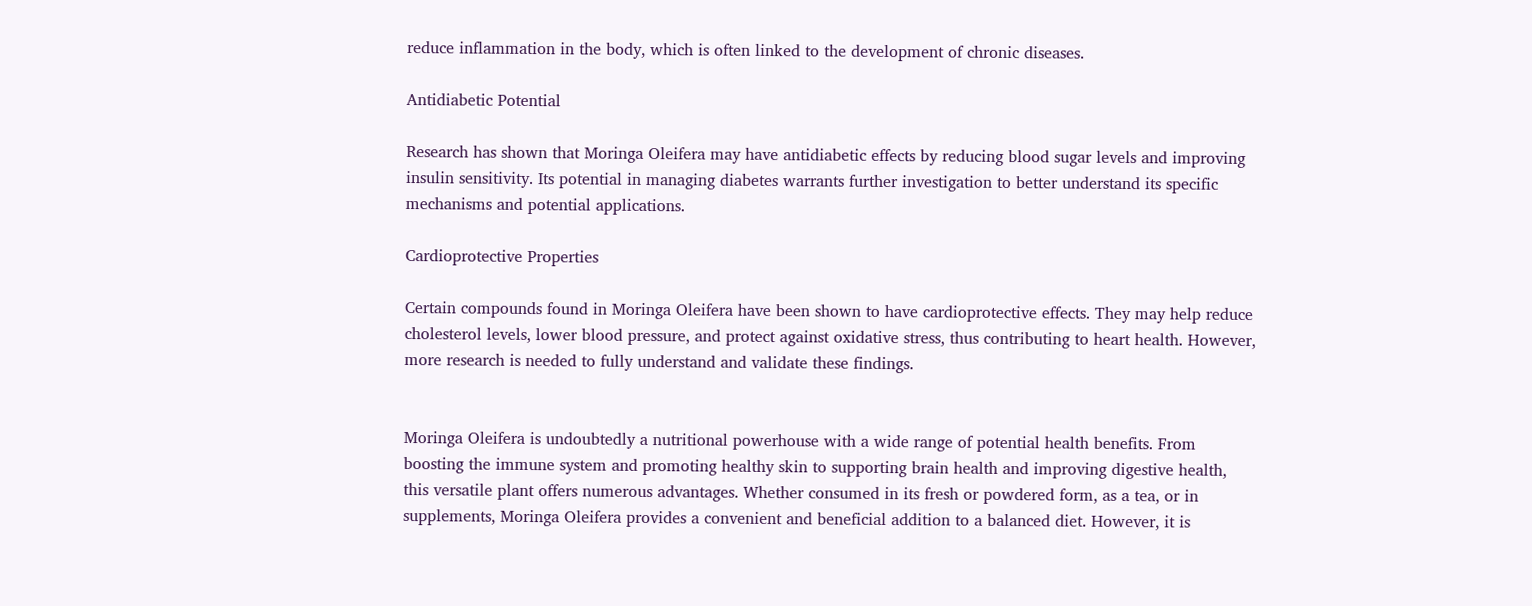reduce inflammation in the body, which is often linked to the development of chronic diseases.

Antidiabetic Potential

Research has shown that Moringa Oleifera may have antidiabetic effects by reducing blood sugar levels and improving insulin sensitivity. Its potential in managing diabetes warrants further investigation to better understand its specific mechanisms and potential applications.

Cardioprotective Properties

Certain compounds found in Moringa Oleifera have been shown to have cardioprotective effects. They may help reduce cholesterol levels, lower blood pressure, and protect against oxidative stress, thus contributing to heart health. However, more research is needed to fully understand and validate these findings.


Moringa Oleifera is undoubtedly a nutritional powerhouse with a wide range of potential health benefits. From boosting the immune system and promoting healthy skin to supporting brain health and improving digestive health, this versatile plant offers numerous advantages. Whether consumed in its fresh or powdered form, as a tea, or in supplements, Moringa Oleifera provides a convenient and beneficial addition to a balanced diet. However, it is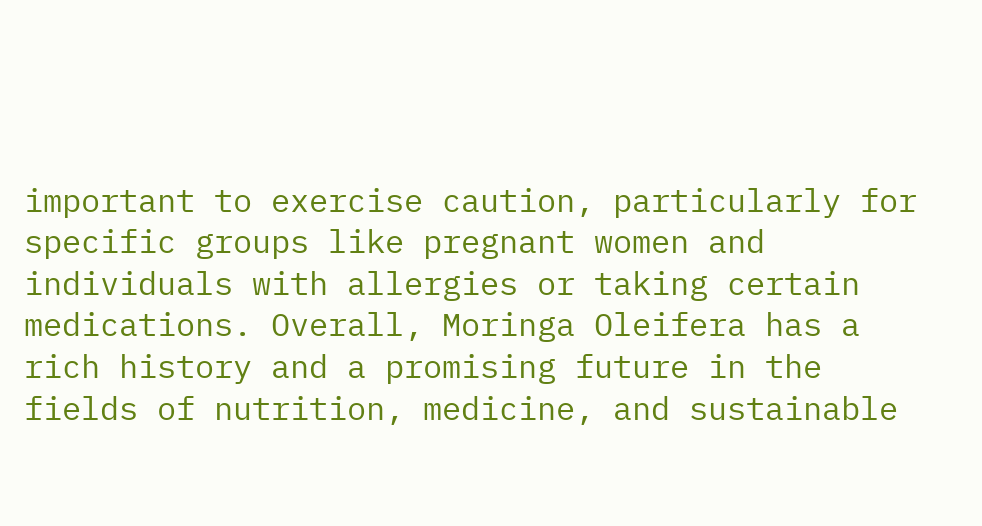important to exercise caution, particularly for specific groups like pregnant women and individuals with allergies or taking certain medications. Overall, Moringa Oleifera has a rich history and a promising future in the fields of nutrition, medicine, and sustainable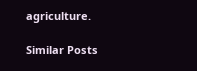agriculture.

Similar Posts